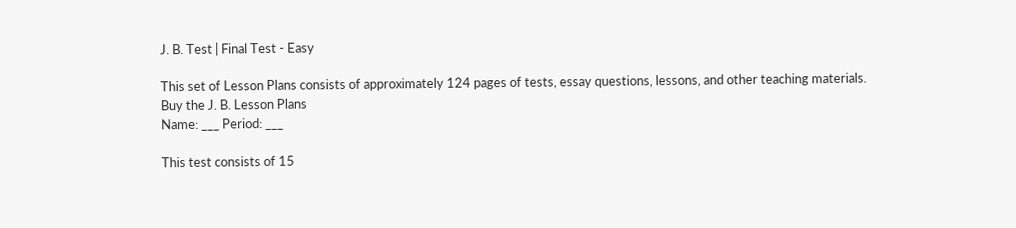J. B. Test | Final Test - Easy

This set of Lesson Plans consists of approximately 124 pages of tests, essay questions, lessons, and other teaching materials.
Buy the J. B. Lesson Plans
Name: ___ Period: ___

This test consists of 15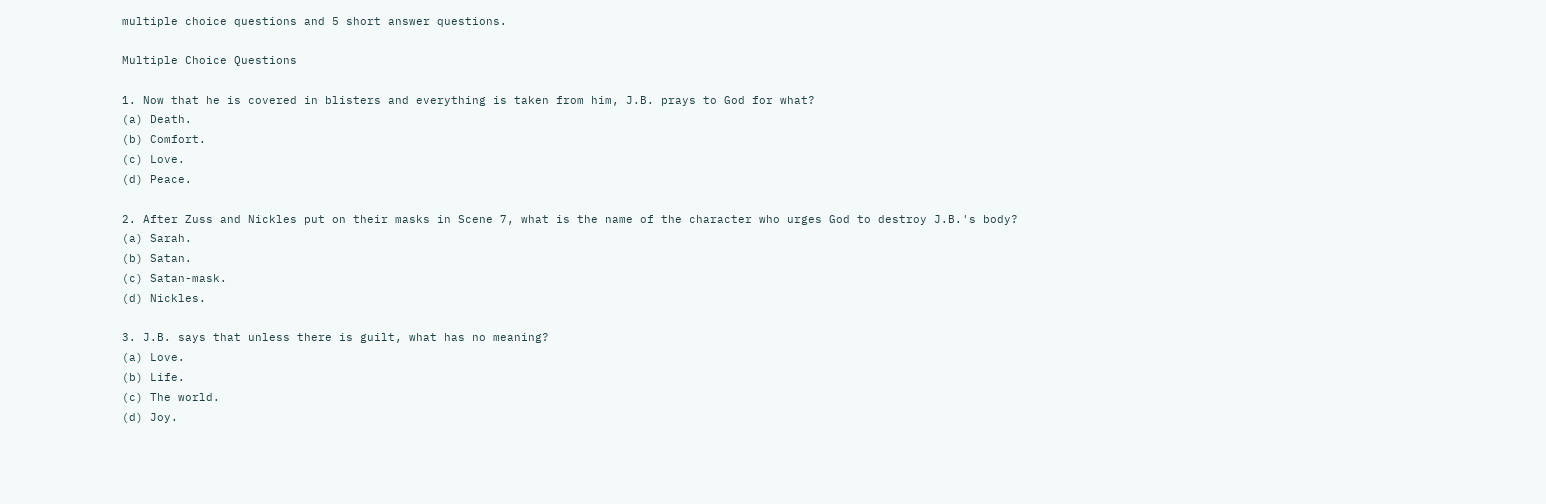multiple choice questions and 5 short answer questions.

Multiple Choice Questions

1. Now that he is covered in blisters and everything is taken from him, J.B. prays to God for what?
(a) Death.
(b) Comfort.
(c) Love.
(d) Peace.

2. After Zuss and Nickles put on their masks in Scene 7, what is the name of the character who urges God to destroy J.B.'s body?
(a) Sarah.
(b) Satan.
(c) Satan-mask.
(d) Nickles.

3. J.B. says that unless there is guilt, what has no meaning?
(a) Love.
(b) Life.
(c) The world.
(d) Joy.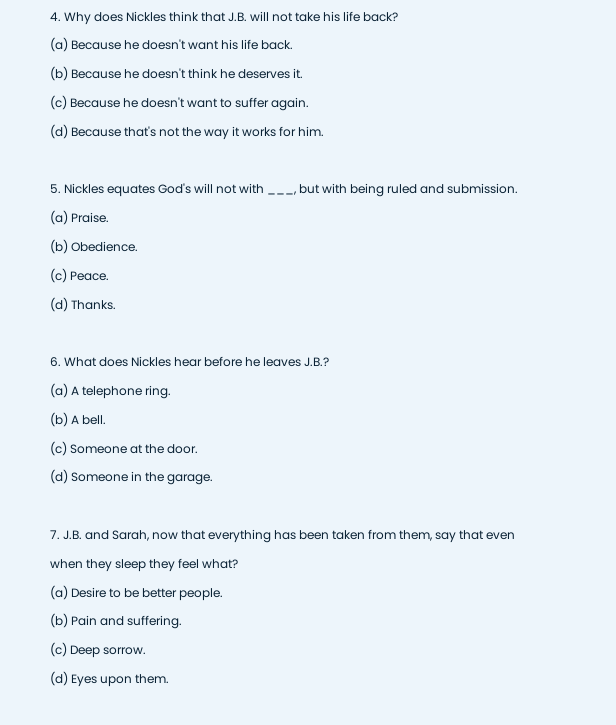4. Why does Nickles think that J.B. will not take his life back?
(a) Because he doesn't want his life back.
(b) Because he doesn't think he deserves it.
(c) Because he doesn't want to suffer again.
(d) Because that's not the way it works for him.

5. Nickles equates God's will not with ___, but with being ruled and submission.
(a) Praise.
(b) Obedience.
(c) Peace.
(d) Thanks.

6. What does Nickles hear before he leaves J.B.?
(a) A telephone ring.
(b) A bell.
(c) Someone at the door.
(d) Someone in the garage.

7. J.B. and Sarah, now that everything has been taken from them, say that even when they sleep they feel what?
(a) Desire to be better people.
(b) Pain and suffering.
(c) Deep sorrow.
(d) Eyes upon them.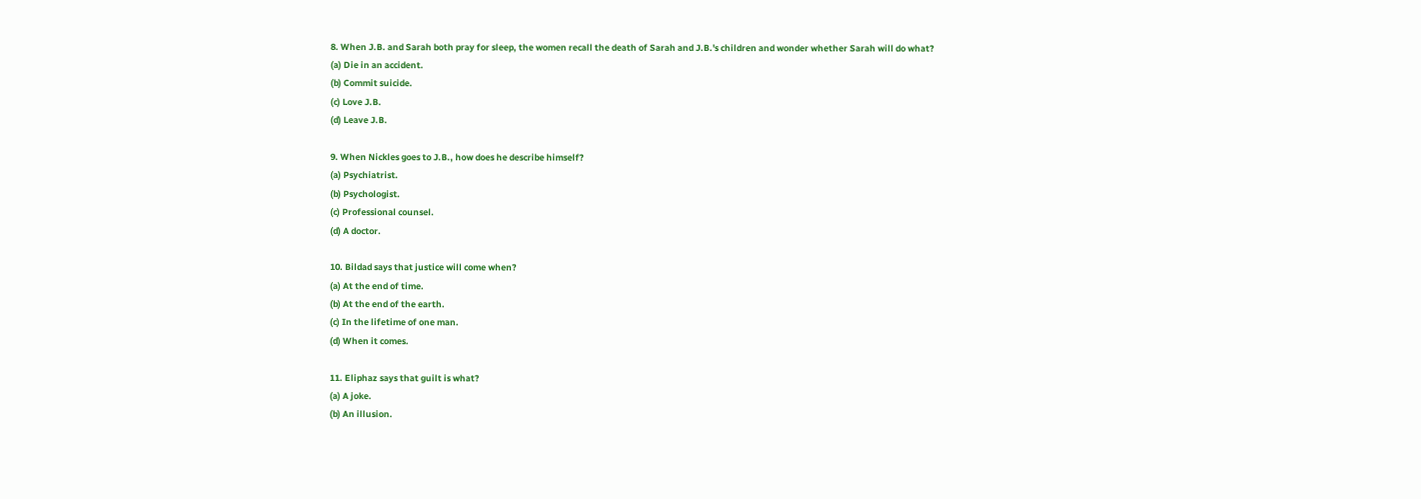8. When J.B. and Sarah both pray for sleep, the women recall the death of Sarah and J.B.'s children and wonder whether Sarah will do what?
(a) Die in an accident.
(b) Commit suicide.
(c) Love J.B.
(d) Leave J.B.

9. When Nickles goes to J.B., how does he describe himself?
(a) Psychiatrist.
(b) Psychologist.
(c) Professional counsel.
(d) A doctor.

10. Bildad says that justice will come when?
(a) At the end of time.
(b) At the end of the earth.
(c) In the lifetime of one man.
(d) When it comes.

11. Eliphaz says that guilt is what?
(a) A joke.
(b) An illusion.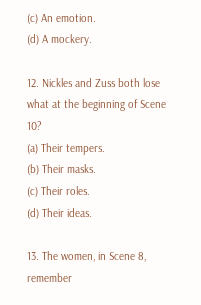(c) An emotion.
(d) A mockery.

12. Nickles and Zuss both lose what at the beginning of Scene 10?
(a) Their tempers.
(b) Their masks.
(c) Their roles.
(d) Their ideas.

13. The women, in Scene 8, remember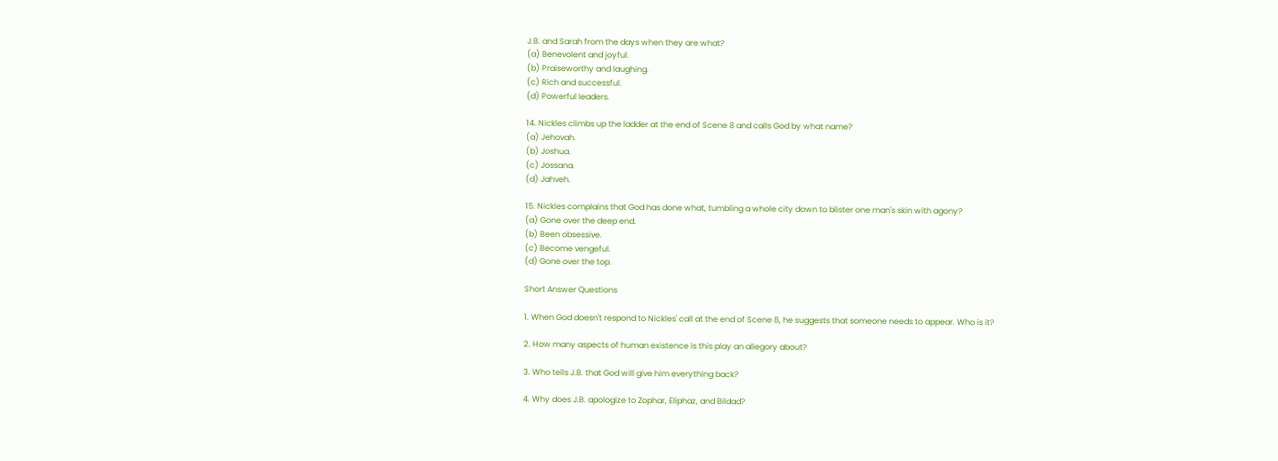J.B. and Sarah from the days when they are what?
(a) Benevolent and joyful.
(b) Praiseworthy and laughing.
(c) Rich and successful.
(d) Powerful leaders.

14. Nickles climbs up the ladder at the end of Scene 8 and calls God by what name?
(a) Jehovah.
(b) Joshua.
(c) Jossana.
(d) Jahveh.

15. Nickles complains that God has done what, tumbling a whole city down to blister one man's skin with agony?
(a) Gone over the deep end.
(b) Been obsessive.
(c) Become vengeful.
(d) Gone over the top.

Short Answer Questions

1. When God doesn't respond to Nickles' call at the end of Scene 8, he suggests that someone needs to appear. Who is it?

2. How many aspects of human existence is this play an allegory about?

3. Who tells J.B. that God will give him everything back?

4. Why does J.B. apologize to Zophar, Eliphaz, and Bildad?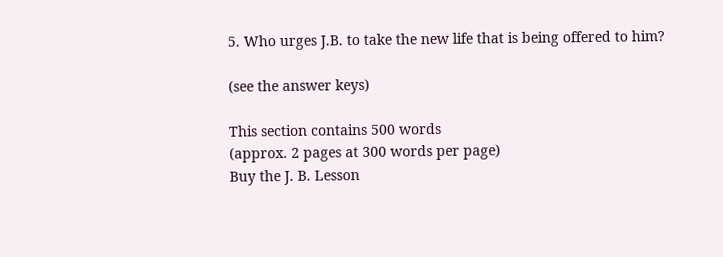5. Who urges J.B. to take the new life that is being offered to him?

(see the answer keys)

This section contains 500 words
(approx. 2 pages at 300 words per page)
Buy the J. B. Lesson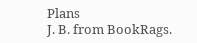Plans
J. B. from BookRags.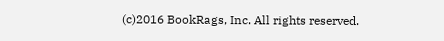(c)2016 BookRags, Inc. All rights reserved.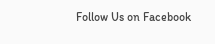Follow Us on Facebook